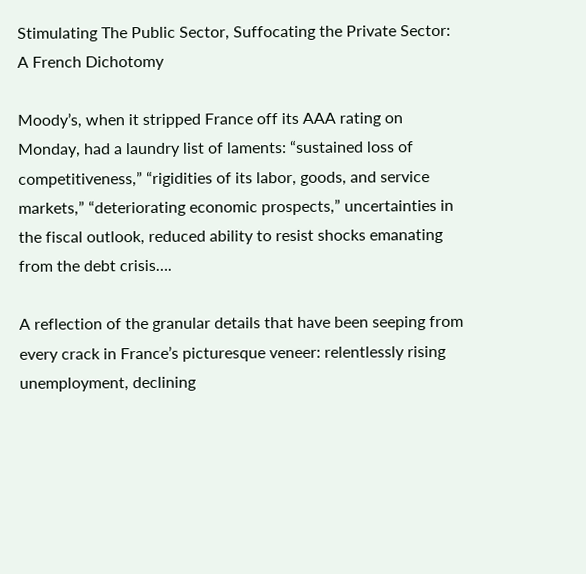Stimulating The Public Sector, Suffocating the Private Sector: A French Dichotomy

Moody’s, when it stripped France off its AAA rating on Monday, had a laundry list of laments: “sustained loss of competitiveness,” “rigidities of its labor, goods, and service markets,” “deteriorating economic prospects,” uncertainties in the fiscal outlook, reduced ability to resist shocks emanating from the debt crisis….

A reflection of the granular details that have been seeping from every crack in France’s picturesque veneer: relentlessly rising unemployment, declining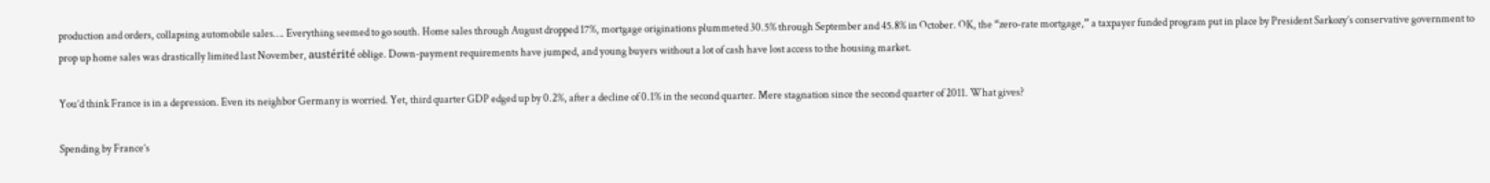production and orders, collapsing automobile sales…. Everything seemed to go south. Home sales through August dropped 17%, mortgage originations plummeted 30.5% through September and 45.8% in October. OK, the “zero-rate mortgage,” a taxpayer funded program put in place by President Sarkozy’s conservative government to prop up home sales was drastically limited last November, austérité oblige. Down-payment requirements have jumped, and young buyers without a lot of cash have lost access to the housing market.

You’d think France is in a depression. Even its neighbor Germany is worried. Yet, third quarter GDP edged up by 0.2%, after a decline of 0.1% in the second quarter. Mere stagnation since the second quarter of 2011. What gives?

Spending by France’s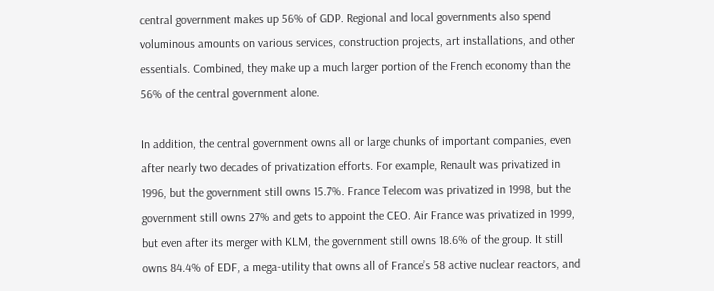central government makes up 56% of GDP. Regional and local governments also spend voluminous amounts on various services, construction projects, art installations, and other essentials. Combined, they make up a much larger portion of the French economy than the 56% of the central government alone.

In addition, the central government owns all or large chunks of important companies, even after nearly two decades of privatization efforts. For example, Renault was privatized in 1996, but the government still owns 15.7%. France Telecom was privatized in 1998, but the government still owns 27% and gets to appoint the CEO. Air France was privatized in 1999, but even after its merger with KLM, the government still owns 18.6% of the group. It still owns 84.4% of EDF, a mega-utility that owns all of France’s 58 active nuclear reactors, and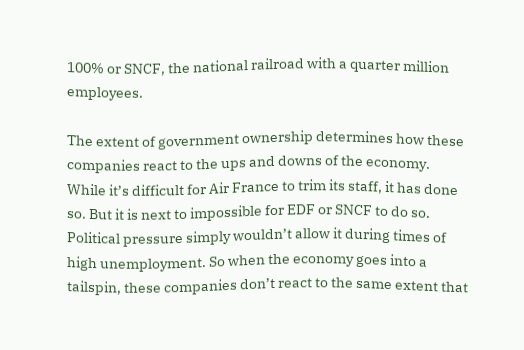100% or SNCF, the national railroad with a quarter million employees.

The extent of government ownership determines how these companies react to the ups and downs of the economy. While it’s difficult for Air France to trim its staff, it has done so. But it is next to impossible for EDF or SNCF to do so. Political pressure simply wouldn’t allow it during times of high unemployment. So when the economy goes into a tailspin, these companies don’t react to the same extent that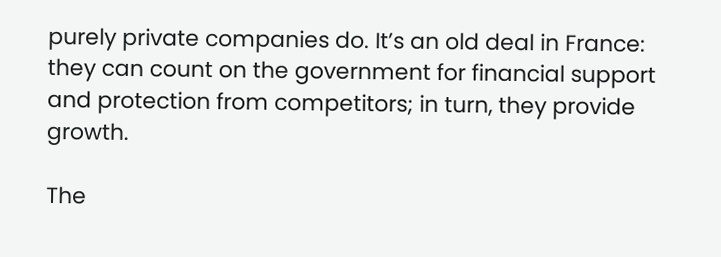purely private companies do. It’s an old deal in France: they can count on the government for financial support and protection from competitors; in turn, they provide growth.

The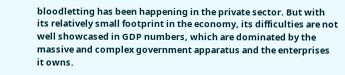bloodletting has been happening in the private sector. But with its relatively small footprint in the economy, its difficulties are not well showcased in GDP numbers, which are dominated by the massive and complex government apparatus and the enterprises it owns.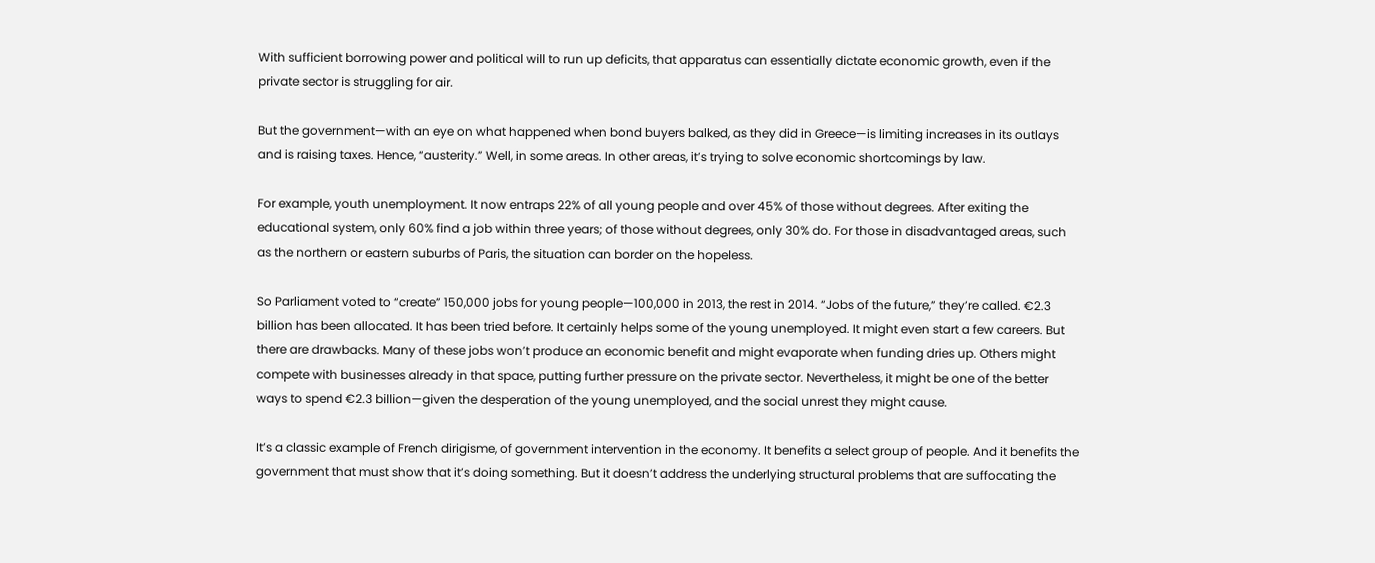With sufficient borrowing power and political will to run up deficits, that apparatus can essentially dictate economic growth, even if the private sector is struggling for air.

But the government—with an eye on what happened when bond buyers balked, as they did in Greece—is limiting increases in its outlays and is raising taxes. Hence, “austerity.” Well, in some areas. In other areas, it’s trying to solve economic shortcomings by law.

For example, youth unemployment. It now entraps 22% of all young people and over 45% of those without degrees. After exiting the educational system, only 60% find a job within three years; of those without degrees, only 30% do. For those in disadvantaged areas, such as the northern or eastern suburbs of Paris, the situation can border on the hopeless.

So Parliament voted to “create” 150,000 jobs for young people—100,000 in 2013, the rest in 2014. “Jobs of the future,” they’re called. €2.3 billion has been allocated. It has been tried before. It certainly helps some of the young unemployed. It might even start a few careers. But there are drawbacks. Many of these jobs won’t produce an economic benefit and might evaporate when funding dries up. Others might compete with businesses already in that space, putting further pressure on the private sector. Nevertheless, it might be one of the better ways to spend €2.3 billion—given the desperation of the young unemployed, and the social unrest they might cause.

It’s a classic example of French dirigisme, of government intervention in the economy. It benefits a select group of people. And it benefits the government that must show that it’s doing something. But it doesn’t address the underlying structural problems that are suffocating the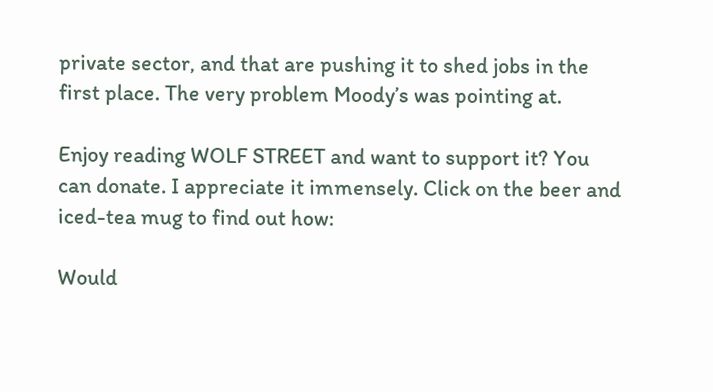private sector, and that are pushing it to shed jobs in the first place. The very problem Moody’s was pointing at.

Enjoy reading WOLF STREET and want to support it? You can donate. I appreciate it immensely. Click on the beer and iced-tea mug to find out how:

Would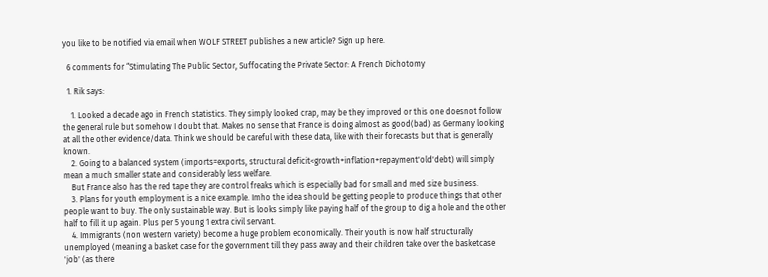you like to be notified via email when WOLF STREET publishes a new article? Sign up here.

  6 comments for “Stimulating The Public Sector, Suffocating the Private Sector: A French Dichotomy

  1. Rik says:

    1. Looked a decade ago in French statistics. They simply looked crap, may be they improved or this one doesnot follow the general rule but somehow I doubt that. Makes no sense that France is doing almost as good(bad) as Germany looking at all the other evidence/data. Think we should be careful with these data, like with their forecasts but that is generally known.
    2. Going to a balanced system (imports=exports, structural deficit<growth+inflation+repayment'old'debt) will simply mean a much smaller state and considerably less welfare.
    But France also has the red tape they are control freaks which is especially bad for small and med size business.
    3. Plans for youth employment is a nice example. Imho the idea should be getting people to produce things that other people want to buy. The only sustainable way. But is looks simply like paying half of the group to dig a hole and the other half to fill it up again. Plus per 5 young 1 extra civil servant.
    4. Immigrants (non western variety) become a huge problem economically. Their youth is now half structurally unemployed (meaning a basket case for the government till they pass away and their children take over the basketcase 'job' (as there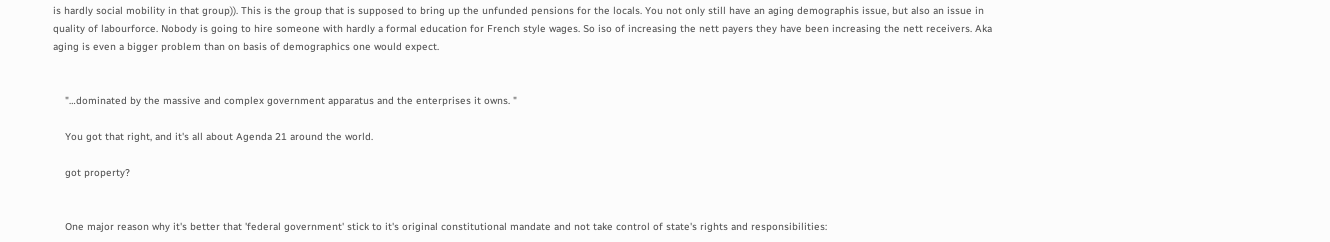is hardly social mobility in that group)). This is the group that is supposed to bring up the unfunded pensions for the locals. You not only still have an aging demographis issue, but also an issue in quality of labourforce. Nobody is going to hire someone with hardly a formal education for French style wages. So iso of increasing the nett payers they have been increasing the nett receivers. Aka aging is even a bigger problem than on basis of demographics one would expect.


    "…dominated by the massive and complex government apparatus and the enterprises it owns. "

    You got that right, and it's all about Agenda 21 around the world.

    got property?


    One major reason why it's better that 'federal government' stick to it's original constitutional mandate and not take control of state's rights and responsibilities: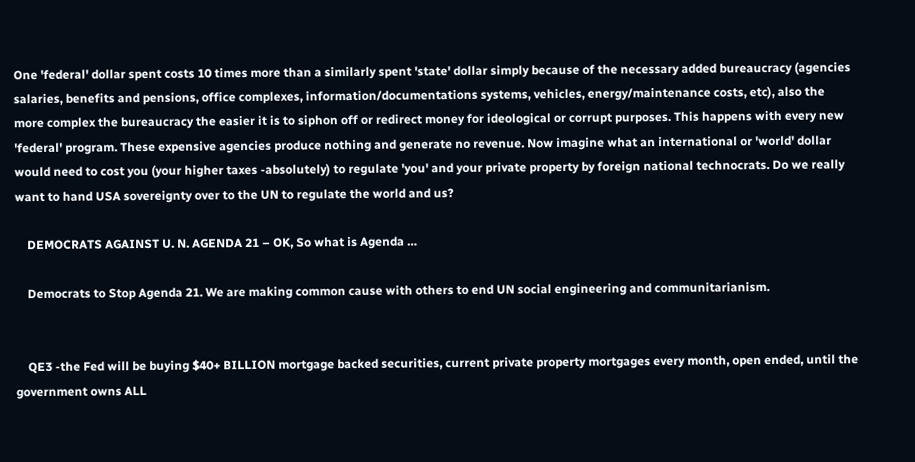One 'federal' dollar spent costs 10 times more than a similarly spent 'state' dollar simply because of the necessary added bureaucracy (agencies salaries, benefits and pensions, office complexes, information/documentations systems, vehicles, energy/maintenance costs, etc), also the more complex the bureaucracy the easier it is to siphon off or redirect money for ideological or corrupt purposes. This happens with every new 'federal' program. These expensive agencies produce nothing and generate no revenue. Now imagine what an international or 'world' dollar would need to cost you (your higher taxes -absolutely) to regulate 'you' and your private property by foreign national technocrats. Do we really want to hand USA sovereignty over to the UN to regulate the world and us?

    DEMOCRATS AGAINST U. N. AGENDA 21 – OK, So what is Agenda …

    Democrats to Stop Agenda 21. We are making common cause with others to end UN social engineering and communitarianism.


    QE3 -the Fed will be buying $40+ BILLION mortgage backed securities, current private property mortgages every month, open ended, until the government owns ALL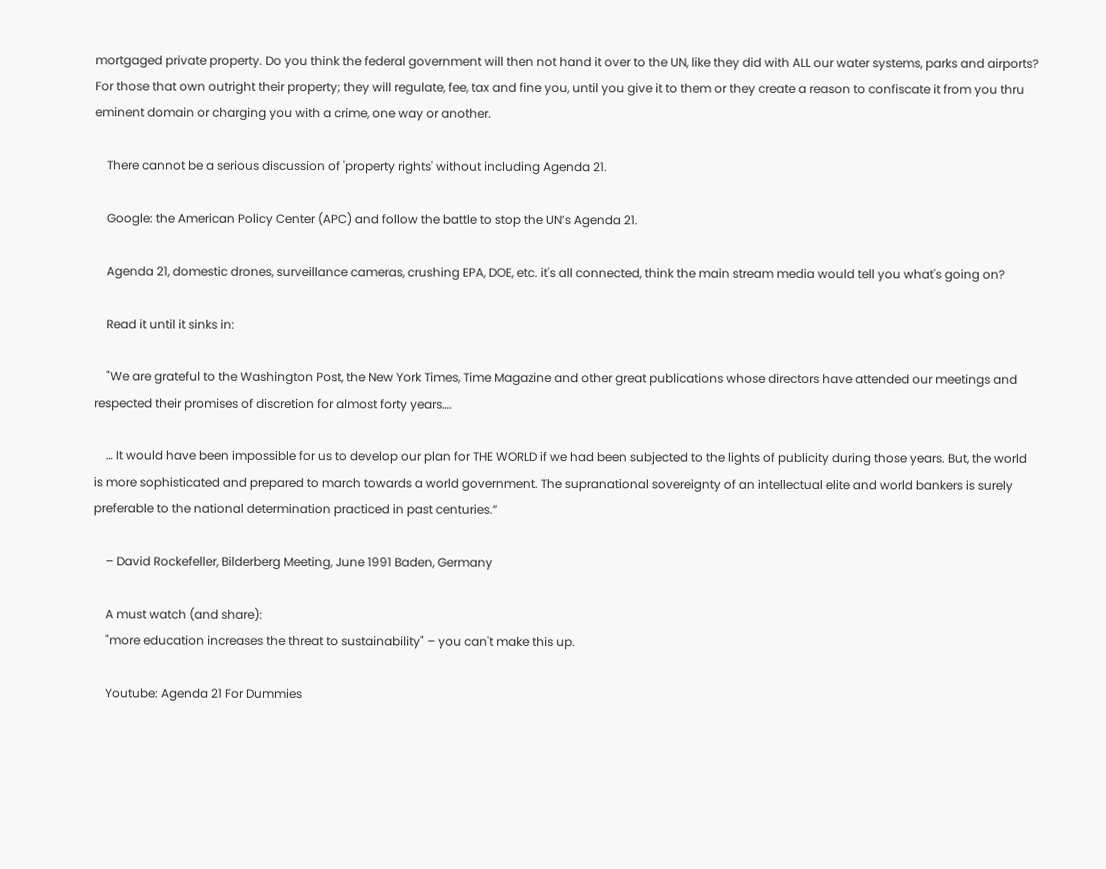mortgaged private property. Do you think the federal government will then not hand it over to the UN, like they did with ALL our water systems, parks and airports? For those that own outright their property; they will regulate, fee, tax and fine you, until you give it to them or they create a reason to confiscate it from you thru eminent domain or charging you with a crime, one way or another.

    There cannot be a serious discussion of 'property rights' without including Agenda 21.

    Google: the American Policy Center (APC) and follow the battle to stop the UN’s Agenda 21.

    Agenda 21, domestic drones, surveillance cameras, crushing EPA, DOE, etc. it's all connected, think the main stream media would tell you what's going on?

    Read it until it sinks in:

    "We are grateful to the Washington Post, the New York Times, Time Magazine and other great publications whose directors have attended our meetings and respected their promises of discretion for almost forty years….

    … It would have been impossible for us to develop our plan for THE WORLD if we had been subjected to the lights of publicity during those years. But, the world is more sophisticated and prepared to march towards a world government. The supranational sovereignty of an intellectual elite and world bankers is surely preferable to the national determination practiced in past centuries.”

    – David Rockefeller, Bilderberg Meeting, June 1991 Baden, Germany

    A must watch (and share):
    "more education increases the threat to sustainability" – you can't make this up.

    Youtube: Agenda 21 For Dummies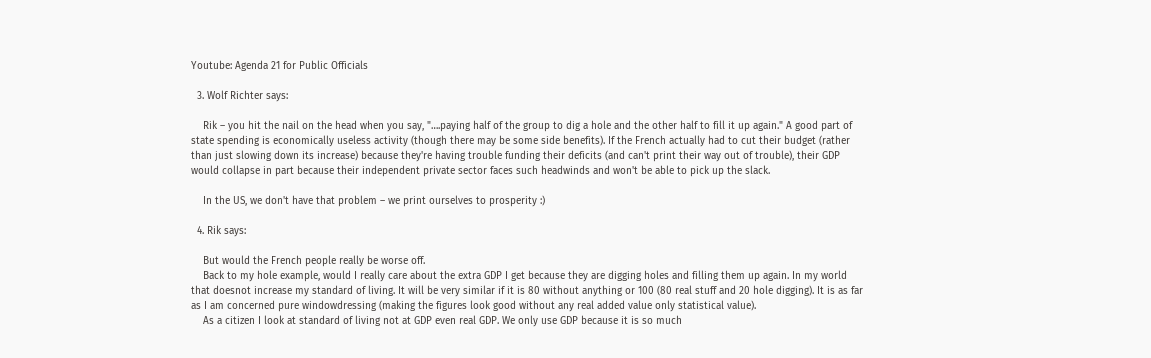Youtube: Agenda 21 for Public Officials

  3. Wolf Richter says:

    Rik – you hit the nail on the head when you say, "….paying half of the group to dig a hole and the other half to fill it up again." A good part of state spending is economically useless activity (though there may be some side benefits). If the French actually had to cut their budget (rather than just slowing down its increase) because they're having trouble funding their deficits (and can't print their way out of trouble), their GDP would collapse in part because their independent private sector faces such headwinds and won't be able to pick up the slack.

    In the US, we don't have that problem – we print ourselves to prosperity :)

  4. Rik says:

    But would the French people really be worse off.
    Back to my hole example, would I really care about the extra GDP I get because they are digging holes and filling them up again. In my world that doesnot increase my standard of living. It will be very similar if it is 80 without anything or 100 (80 real stuff and 20 hole digging). It is as far as I am concerned pure windowdressing (making the figures look good without any real added value only statistical value).
    As a citizen I look at standard of living not at GDP even real GDP. We only use GDP because it is so much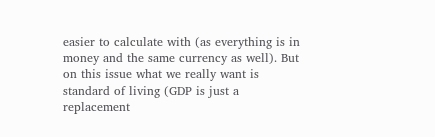easier to calculate with (as everything is in money and the same currency as well). But on this issue what we really want is standard of living (GDP is just a replacement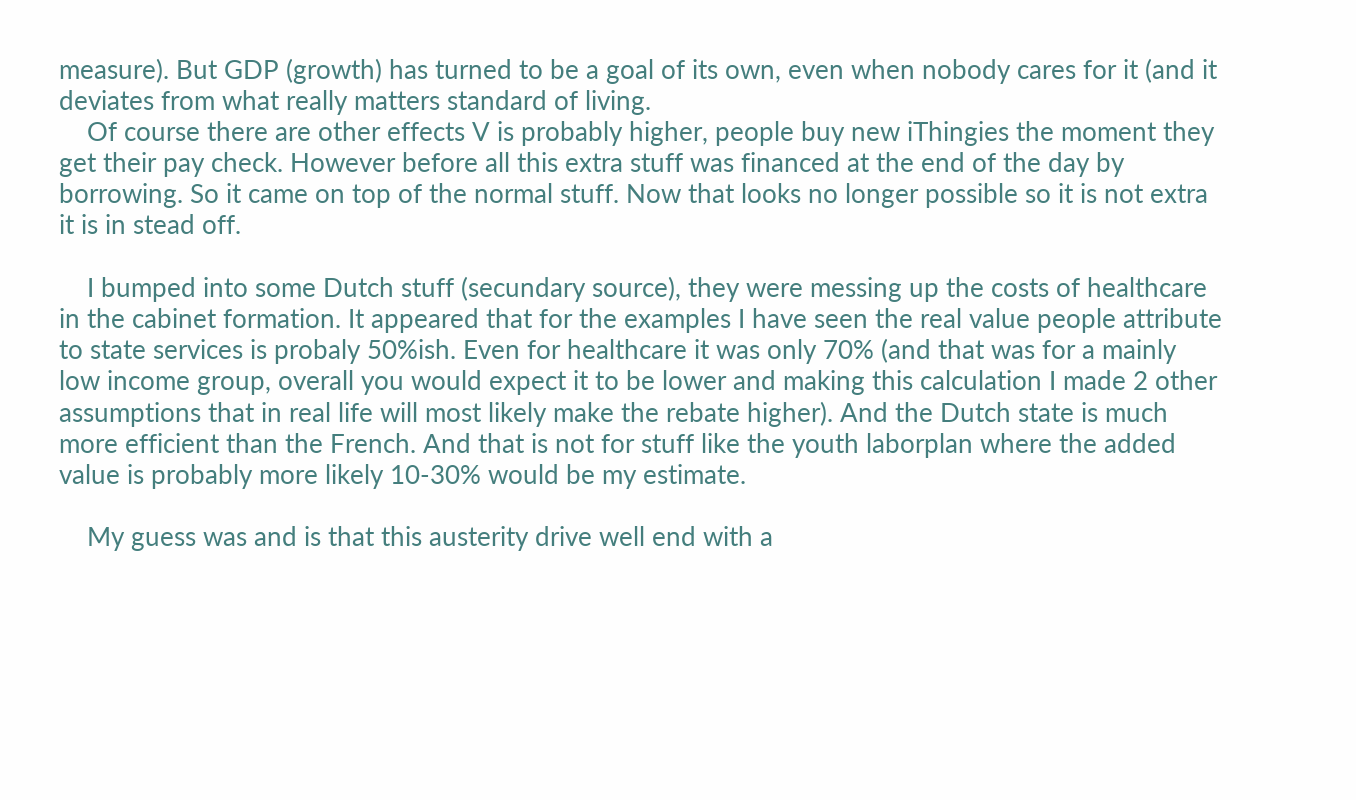measure). But GDP (growth) has turned to be a goal of its own, even when nobody cares for it (and it deviates from what really matters standard of living.
    Of course there are other effects V is probably higher, people buy new iThingies the moment they get their pay check. However before all this extra stuff was financed at the end of the day by borrowing. So it came on top of the normal stuff. Now that looks no longer possible so it is not extra it is in stead off.

    I bumped into some Dutch stuff (secundary source), they were messing up the costs of healthcare in the cabinet formation. It appeared that for the examples I have seen the real value people attribute to state services is probaly 50%ish. Even for healthcare it was only 70% (and that was for a mainly low income group, overall you would expect it to be lower and making this calculation I made 2 other assumptions that in real life will most likely make the rebate higher). And the Dutch state is much more efficient than the French. And that is not for stuff like the youth laborplan where the added value is probably more likely 10-30% would be my estimate.

    My guess was and is that this austerity drive well end with a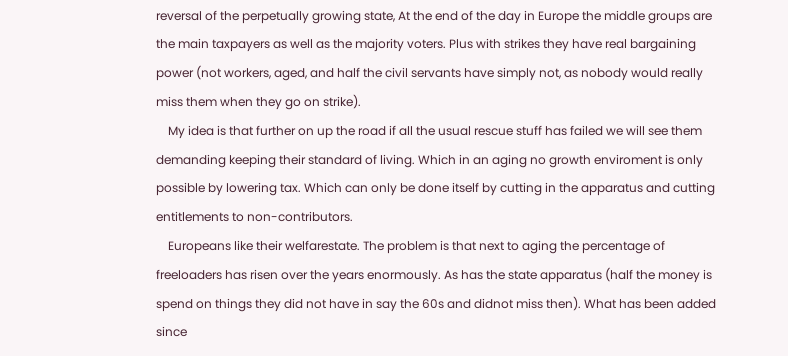reversal of the perpetually growing state, At the end of the day in Europe the middle groups are the main taxpayers as well as the majority voters. Plus with strikes they have real bargaining power (not workers, aged, and half the civil servants have simply not, as nobody would really miss them when they go on strike).
    My idea is that further on up the road if all the usual rescue stuff has failed we will see them demanding keeping their standard of living. Which in an aging no growth enviroment is only possible by lowering tax. Which can only be done itself by cutting in the apparatus and cutting entitlements to non-contributors.
    Europeans like their welfarestate. The problem is that next to aging the percentage of freeloaders has risen over the years enormously. As has the state apparatus (half the money is spend on things they did not have in say the 60s and didnot miss then). What has been added since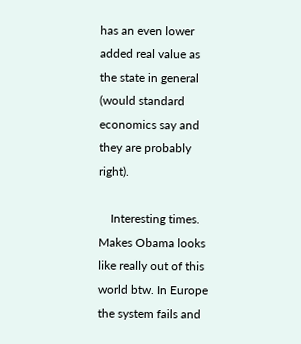has an even lower added real value as the state in general (would standard economics say and they are probably right).

    Interesting times. Makes Obama looks like really out of this world btw. In Europe the system fails and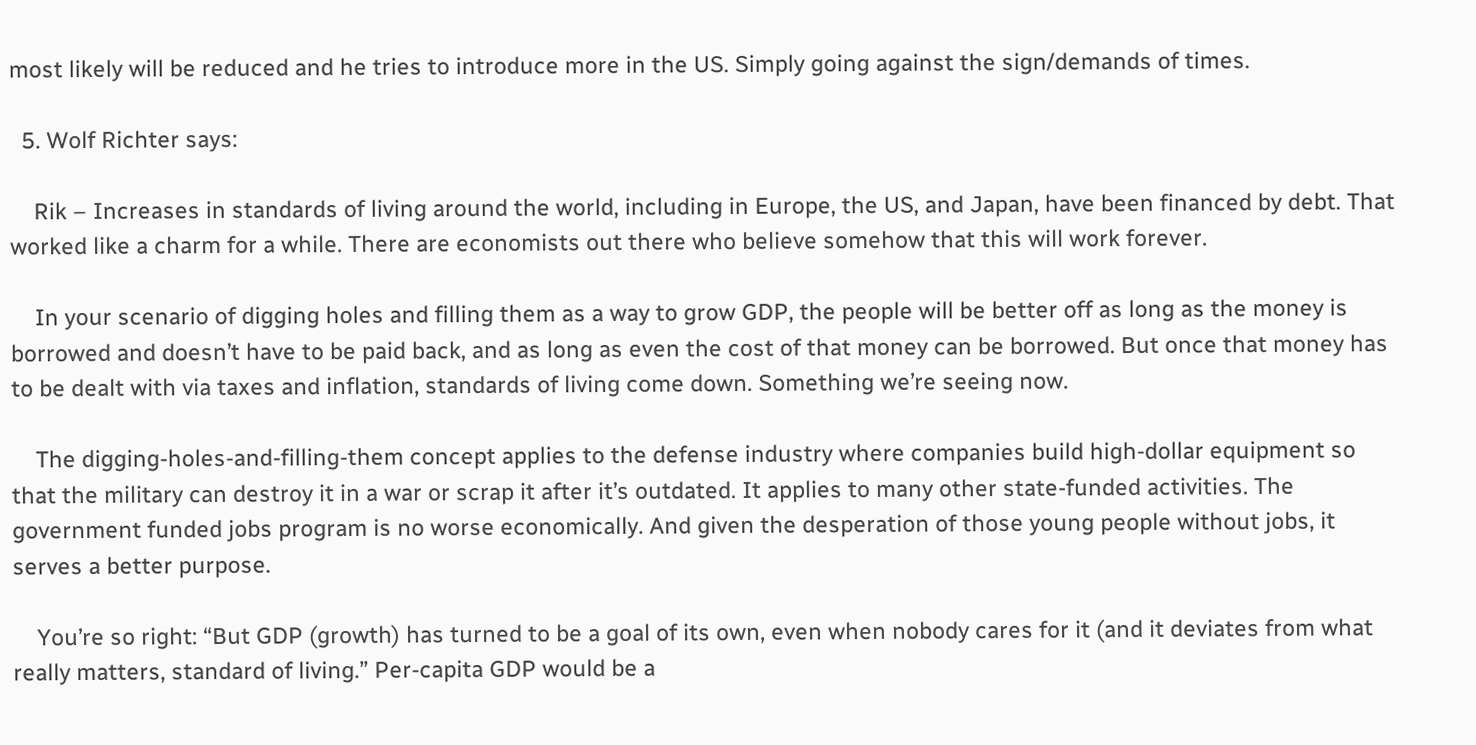most likely will be reduced and he tries to introduce more in the US. Simply going against the sign/demands of times.

  5. Wolf Richter says:

    Rik – Increases in standards of living around the world, including in Europe, the US, and Japan, have been financed by debt. That worked like a charm for a while. There are economists out there who believe somehow that this will work forever.

    In your scenario of digging holes and filling them as a way to grow GDP, the people will be better off as long as the money is borrowed and doesn’t have to be paid back, and as long as even the cost of that money can be borrowed. But once that money has to be dealt with via taxes and inflation, standards of living come down. Something we’re seeing now.

    The digging-holes-and-filling-them concept applies to the defense industry where companies build high-dollar equipment so that the military can destroy it in a war or scrap it after it’s outdated. It applies to many other state-funded activities. The government funded jobs program is no worse economically. And given the desperation of those young people without jobs, it serves a better purpose.

    You’re so right: “But GDP (growth) has turned to be a goal of its own, even when nobody cares for it (and it deviates from what really matters, standard of living.” Per-capita GDP would be a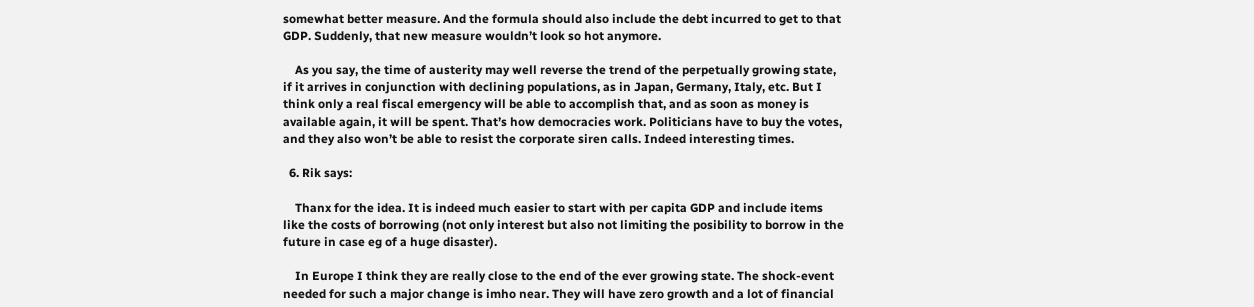somewhat better measure. And the formula should also include the debt incurred to get to that GDP. Suddenly, that new measure wouldn’t look so hot anymore.

    As you say, the time of austerity may well reverse the trend of the perpetually growing state, if it arrives in conjunction with declining populations, as in Japan, Germany, Italy, etc. But I think only a real fiscal emergency will be able to accomplish that, and as soon as money is available again, it will be spent. That’s how democracies work. Politicians have to buy the votes, and they also won’t be able to resist the corporate siren calls. Indeed interesting times.

  6. Rik says:

    Thanx for the idea. It is indeed much easier to start with per capita GDP and include items like the costs of borrowing (not only interest but also not limiting the posibility to borrow in the future in case eg of a huge disaster).

    In Europe I think they are really close to the end of the ever growing state. The shock-event needed for such a major change is imho near. They will have zero growth and a lot of financial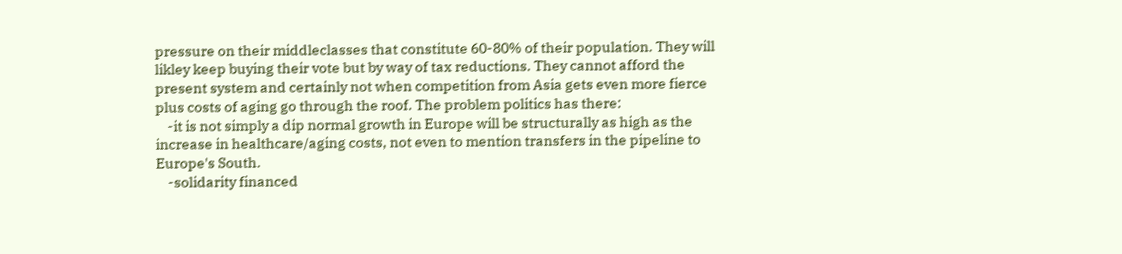pressure on their middleclasses that constitute 60-80% of their population. They will likley keep buying their vote but by way of tax reductions. They cannot afford the present system and certainly not when competition from Asia gets even more fierce plus costs of aging go through the roof. The problem politics has there:
    -it is not simply a dip normal growth in Europe will be structurally as high as the increase in healthcare/aging costs, not even to mention transfers in the pipeline to Europe's South.
    -solidarity financed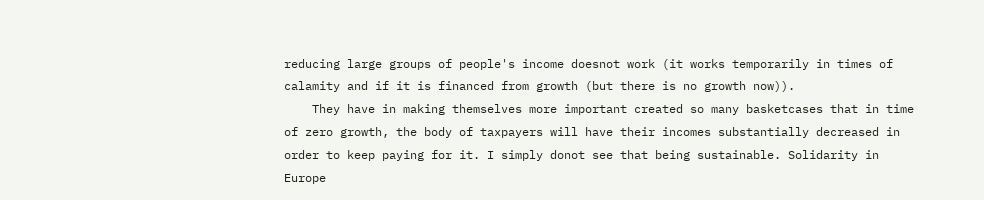reducing large groups of people's income doesnot work (it works temporarily in times of calamity and if it is financed from growth (but there is no growth now)).
    They have in making themselves more important created so many basketcases that in time of zero growth, the body of taxpayers will have their incomes substantially decreased in order to keep paying for it. I simply donot see that being sustainable. Solidarity in Europe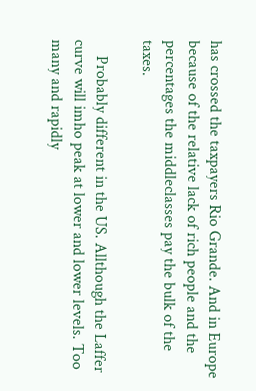has crossed the taxpayers Rio Grande. And in Europe because of the relative lack of rich people and the percentages the middleclasses pay the bulk of the taxes.

    Probably different in the US. Allthough the Laffer curve will imho peak at lower and lower levels. Too many and rapidly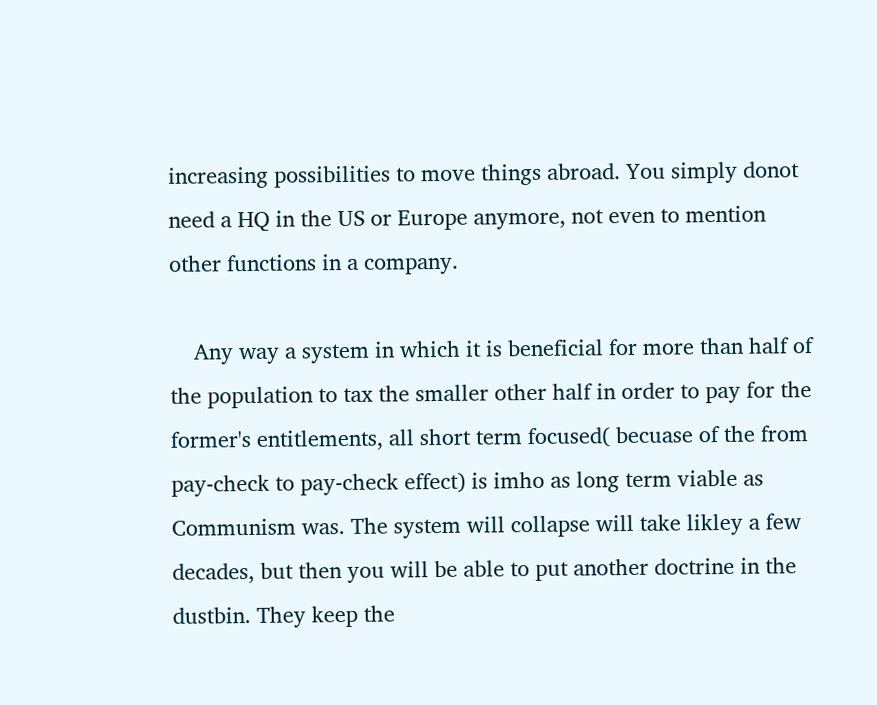increasing possibilities to move things abroad. You simply donot need a HQ in the US or Europe anymore, not even to mention other functions in a company.

    Any way a system in which it is beneficial for more than half of the population to tax the smaller other half in order to pay for the former's entitlements, all short term focused( becuase of the from pay-check to pay-check effect) is imho as long term viable as Communism was. The system will collapse will take likley a few decades, but then you will be able to put another doctrine in the dustbin. They keep the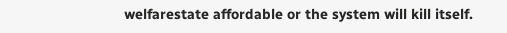welfarestate affordable or the system will kill itself.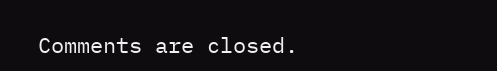Comments are closed.